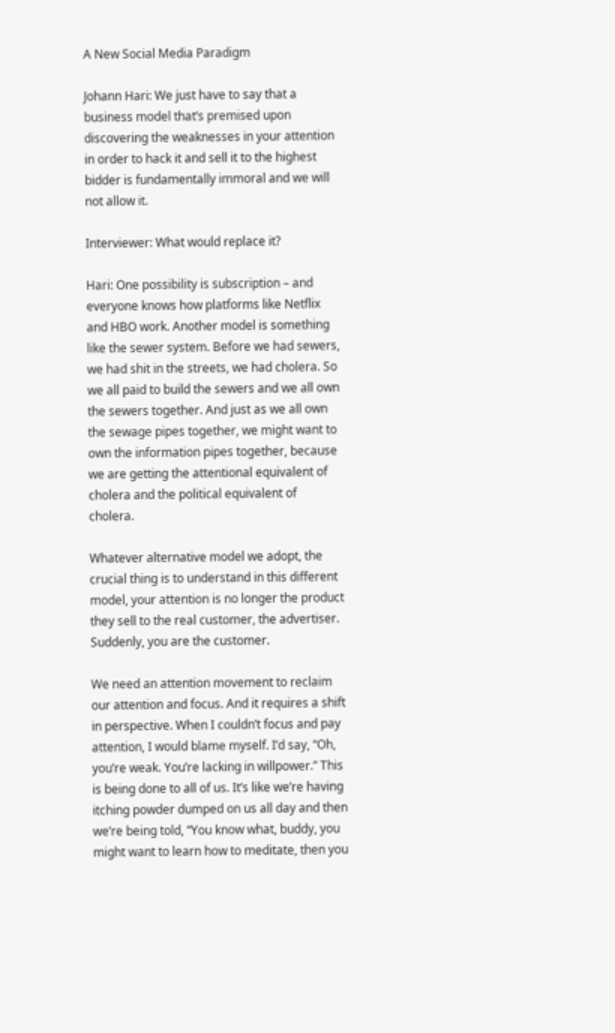A New Social Media Paradigm

Johann Hari: We just have to say that a business model that’s premised upon discovering the weaknesses in your attention in order to hack it and sell it to the highest bidder is fundamentally immoral and we will not allow it.

Interviewer: What would replace it?

Hari: One possibility is subscription – and everyone knows how platforms like Netflix and HBO work. Another model is something like the sewer system. Before we had sewers, we had shit in the streets, we had cholera. So we all paid to build the sewers and we all own the sewers together. And just as we all own the sewage pipes together, we might want to own the information pipes together, because we are getting the attentional equivalent of cholera and the political equivalent of cholera.

Whatever alternative model we adopt, the crucial thing is to understand in this different model, your attention is no longer the product they sell to the real customer, the advertiser. Suddenly, you are the customer.

We need an attention movement to reclaim our attention and focus. And it requires a shift in perspective. When I couldn’t focus and pay attention, I would blame myself. I’d say, “Oh, you’re weak. You’re lacking in willpower.” This is being done to all of us. It’s like we’re having itching powder dumped on us all day and then we’re being told, “You know what, buddy, you might want to learn how to meditate, then you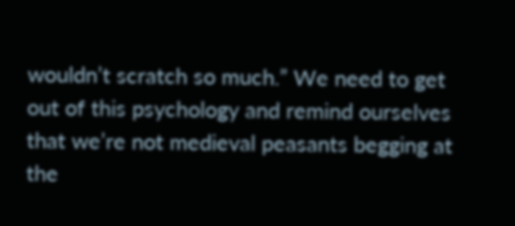wouldn’t scratch so much.” We need to get out of this psychology and remind ourselves that we’re not medieval peasants begging at the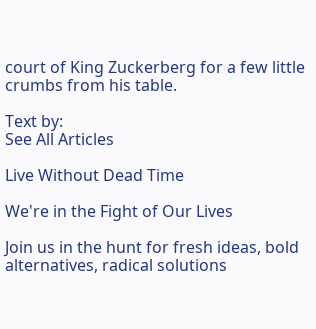court of King Zuckerberg for a few little crumbs from his table.

Text by:
See All Articles

Live Without Dead Time

We're in the Fight of Our Lives

Join us in the hunt for fresh ideas, bold alternatives, radical solutions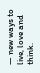— new ways to live, love and think.